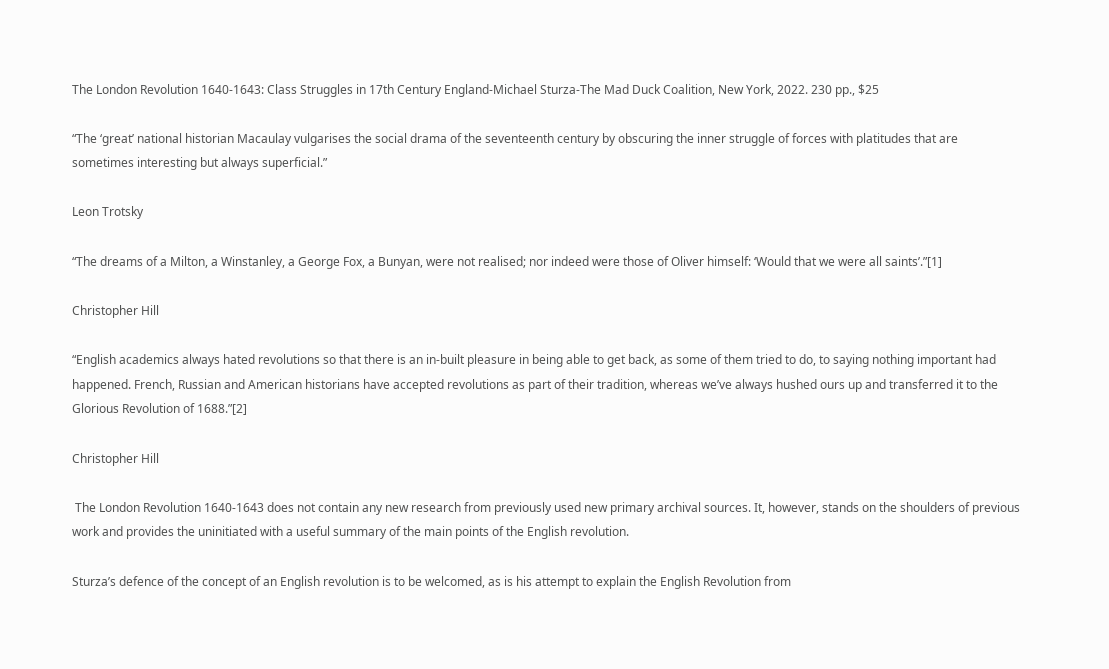The London Revolution 1640-1643: Class Struggles in 17th Century England-Michael Sturza-The Mad Duck Coalition, New York, 2022. 230 pp., $25

“The ‘great’ national historian Macaulay vulgarises the social drama of the seventeenth century by obscuring the inner struggle of forces with platitudes that are sometimes interesting but always superficial.”

Leon Trotsky

“The dreams of a Milton, a Winstanley, a George Fox, a Bunyan, were not realised; nor indeed were those of Oliver himself: ‘Would that we were all saints’.”[1]

Christopher Hill

“English academics always hated revolutions so that there is an in-built pleasure in being able to get back, as some of them tried to do, to saying nothing important had happened. French, Russian and American historians have accepted revolutions as part of their tradition, whereas we’ve always hushed ours up and transferred it to the Glorious Revolution of 1688.”[2]

Christopher Hill

 The London Revolution 1640-1643 does not contain any new research from previously used new primary archival sources. It, however, stands on the shoulders of previous work and provides the uninitiated with a useful summary of the main points of the English revolution.

Sturza’s defence of the concept of an English revolution is to be welcomed, as is his attempt to explain the English Revolution from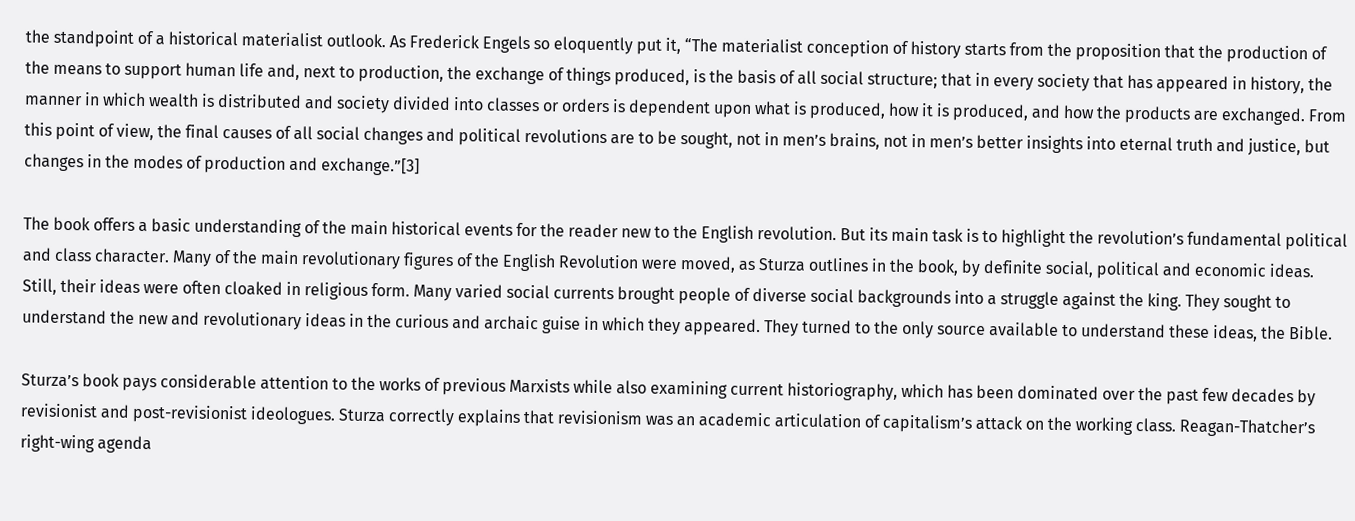the standpoint of a historical materialist outlook. As Frederick Engels so eloquently put it, “The materialist conception of history starts from the proposition that the production of the means to support human life and, next to production, the exchange of things produced, is the basis of all social structure; that in every society that has appeared in history, the manner in which wealth is distributed and society divided into classes or orders is dependent upon what is produced, how it is produced, and how the products are exchanged. From this point of view, the final causes of all social changes and political revolutions are to be sought, not in men’s brains, not in men’s better insights into eternal truth and justice, but changes in the modes of production and exchange.”[3]

The book offers a basic understanding of the main historical events for the reader new to the English revolution. But its main task is to highlight the revolution’s fundamental political and class character. Many of the main revolutionary figures of the English Revolution were moved, as Sturza outlines in the book, by definite social, political and economic ideas. Still, their ideas were often cloaked in religious form. Many varied social currents brought people of diverse social backgrounds into a struggle against the king. They sought to understand the new and revolutionary ideas in the curious and archaic guise in which they appeared. They turned to the only source available to understand these ideas, the Bible.

Sturza’s book pays considerable attention to the works of previous Marxists while also examining current historiography, which has been dominated over the past few decades by revisionist and post-revisionist ideologues. Sturza correctly explains that revisionism was an academic articulation of capitalism’s attack on the working class. Reagan-Thatcher’s right-wing agenda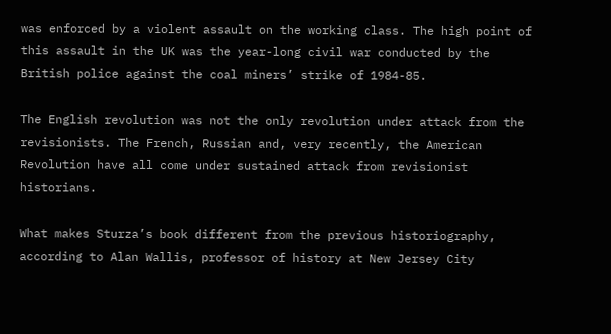was enforced by a violent assault on the working class. The high point of this assault in the UK was the year-long civil war conducted by the British police against the coal miners’ strike of 1984-85.

The English revolution was not the only revolution under attack from the revisionists. The French, Russian and, very recently, the American Revolution have all come under sustained attack from revisionist historians.

What makes Sturza’s book different from the previous historiography, according to Alan Wallis, professor of history at New Jersey City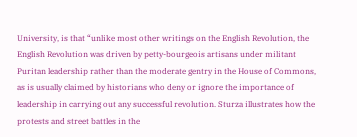University, is that “unlike most other writings on the English Revolution, the English Revolution was driven by petty-bourgeois artisans under militant Puritan leadership rather than the moderate gentry in the House of Commons, as is usually claimed by historians who deny or ignore the importance of leadership in carrying out any successful revolution. Sturza illustrates how the protests and street battles in the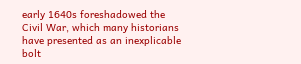early 1640s foreshadowed the Civil War, which many historians have presented as an inexplicable bolt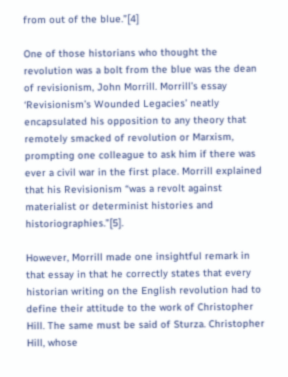from out of the blue.”[4]

One of those historians who thought the revolution was a bolt from the blue was the dean of revisionism, John Morrill. Morrill’s essay ‘Revisionism’s Wounded Legacies’ neatly encapsulated his opposition to any theory that remotely smacked of revolution or Marxism, prompting one colleague to ask him if there was ever a civil war in the first place. Morrill explained that his Revisionism “was a revolt against materialist or determinist histories and historiographies.”[5].

However, Morrill made one insightful remark in that essay in that he correctly states that every historian writing on the English revolution had to define their attitude to the work of Christopher Hill. The same must be said of Sturza. Christopher Hill, whose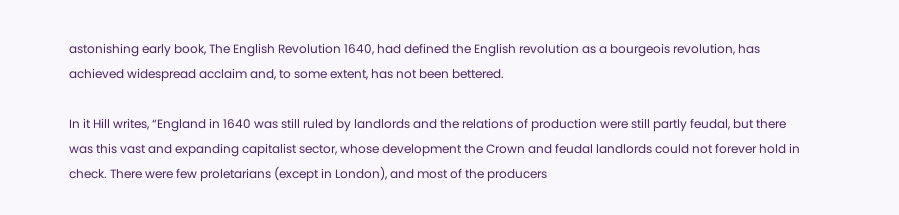astonishing early book, The English Revolution 1640, had defined the English revolution as a bourgeois revolution, has achieved widespread acclaim and, to some extent, has not been bettered.

In it Hill writes, “England in 1640 was still ruled by landlords and the relations of production were still partly feudal, but there was this vast and expanding capitalist sector, whose development the Crown and feudal landlords could not forever hold in check. There were few proletarians (except in London), and most of the producers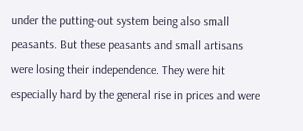under the putting-out system being also small peasants. But these peasants and small artisans were losing their independence. They were hit especially hard by the general rise in prices and were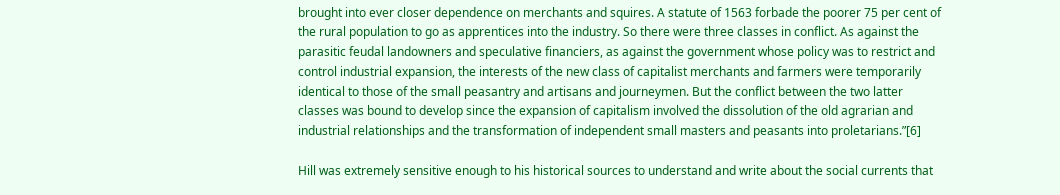brought into ever closer dependence on merchants and squires. A statute of 1563 forbade the poorer 75 per cent of the rural population to go as apprentices into the industry. So there were three classes in conflict. As against the parasitic feudal landowners and speculative financiers, as against the government whose policy was to restrict and control industrial expansion, the interests of the new class of capitalist merchants and farmers were temporarily identical to those of the small peasantry and artisans and journeymen. But the conflict between the two latter classes was bound to develop since the expansion of capitalism involved the dissolution of the old agrarian and industrial relationships and the transformation of independent small masters and peasants into proletarians.”[6]

Hill was extremely sensitive enough to his historical sources to understand and write about the social currents that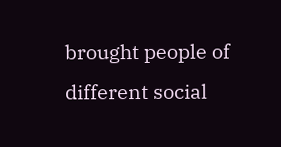brought people of different social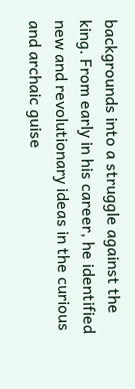backgrounds into a struggle against the king. From early in his career, he identified new and revolutionary ideas in the curious and archaic guise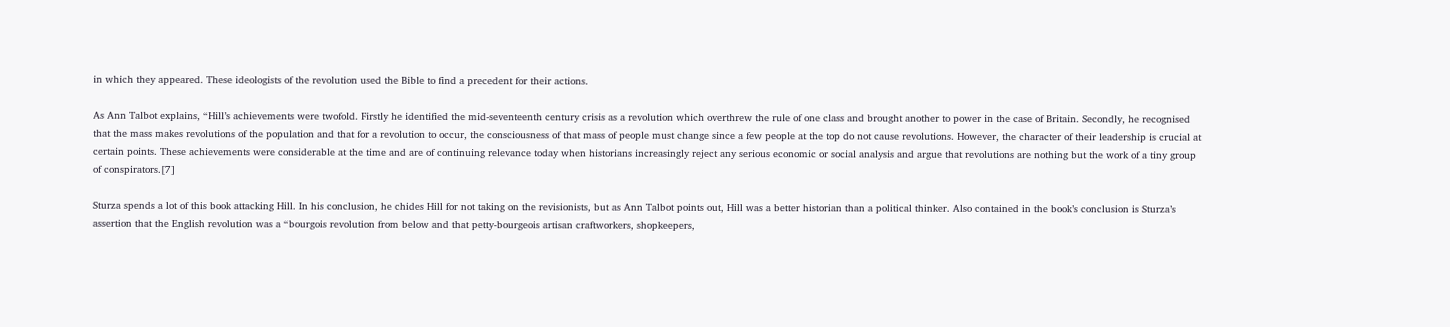in which they appeared. These ideologists of the revolution used the Bible to find a precedent for their actions.

As Ann Talbot explains, “Hill’s achievements were twofold. Firstly he identified the mid-seventeenth century crisis as a revolution which overthrew the rule of one class and brought another to power in the case of Britain. Secondly, he recognised that the mass makes revolutions of the population and that for a revolution to occur, the consciousness of that mass of people must change since a few people at the top do not cause revolutions. However, the character of their leadership is crucial at certain points. These achievements were considerable at the time and are of continuing relevance today when historians increasingly reject any serious economic or social analysis and argue that revolutions are nothing but the work of a tiny group of conspirators.[7]

Sturza spends a lot of this book attacking Hill. In his conclusion, he chides Hill for not taking on the revisionists, but as Ann Talbot points out, Hill was a better historian than a political thinker. Also contained in the book’s conclusion is Sturza’s assertion that the English revolution was a “bourgois revolution from below and that petty-bourgeois artisan craftworkers, shopkeepers,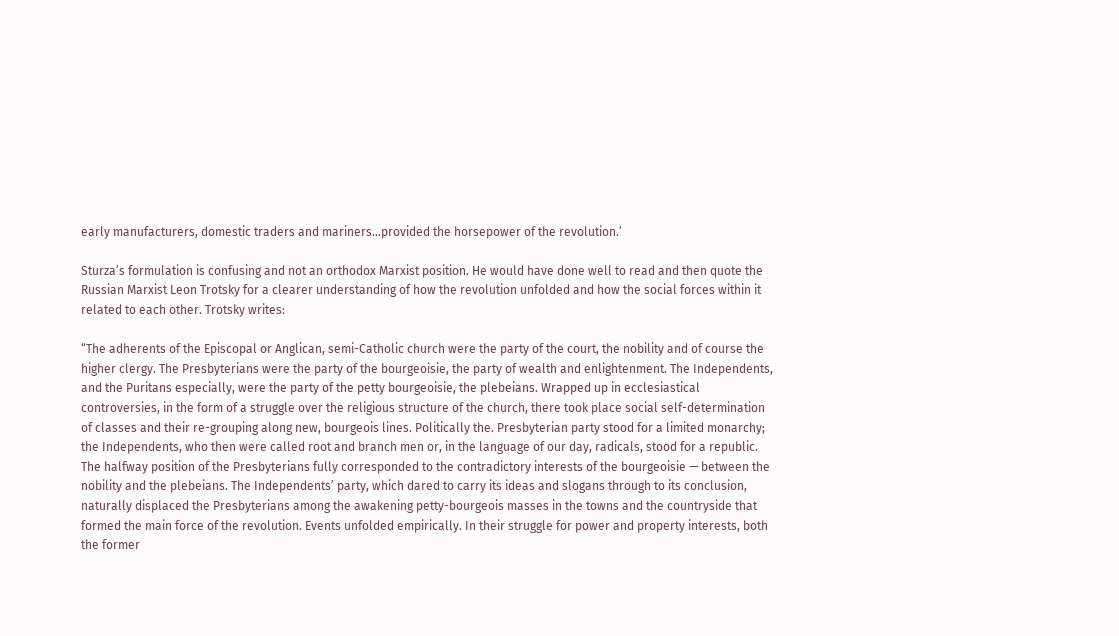early manufacturers, domestic traders and mariners…provided the horsepower of the revolution.’

Sturza’s formulation is confusing and not an orthodox Marxist position. He would have done well to read and then quote the Russian Marxist Leon Trotsky for a clearer understanding of how the revolution unfolded and how the social forces within it related to each other. Trotsky writes:

“The adherents of the Episcopal or Anglican, semi-Catholic church were the party of the court, the nobility and of course the higher clergy. The Presbyterians were the party of the bourgeoisie, the party of wealth and enlightenment. The Independents, and the Puritans especially, were the party of the petty bourgeoisie, the plebeians. Wrapped up in ecclesiastical controversies, in the form of a struggle over the religious structure of the church, there took place social self-determination of classes and their re-grouping along new, bourgeois lines. Politically the. Presbyterian party stood for a limited monarchy; the Independents, who then were called root and branch men or, in the language of our day, radicals, stood for a republic. The halfway position of the Presbyterians fully corresponded to the contradictory interests of the bourgeoisie — between the nobility and the plebeians. The Independents’ party, which dared to carry its ideas and slogans through to its conclusion, naturally displaced the Presbyterians among the awakening petty-bourgeois masses in the towns and the countryside that formed the main force of the revolution. Events unfolded empirically. In their struggle for power and property interests, both the former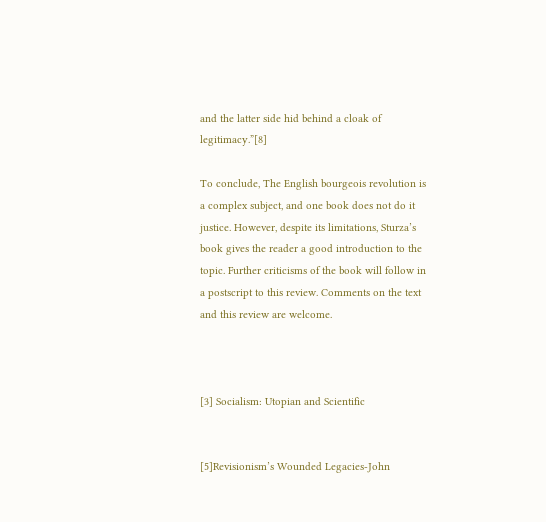and the latter side hid behind a cloak of legitimacy.”[8]

To conclude, The English bourgeois revolution is a complex subject, and one book does not do it justice. However, despite its limitations, Sturza’s book gives the reader a good introduction to the topic. Further criticisms of the book will follow in a postscript to this review. Comments on the text and this review are welcome.



[3] Socialism: Utopian and Scientific


[5]Revisionism’s Wounded Legacies-John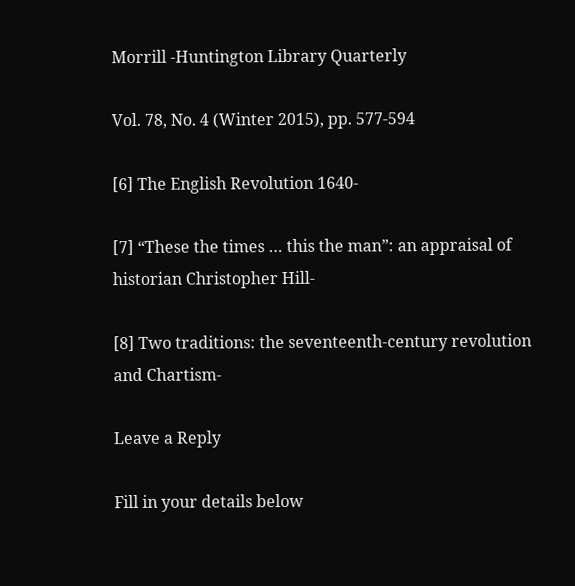Morrill -Huntington Library Quarterly

Vol. 78, No. 4 (Winter 2015), pp. 577-594

[6] The English Revolution 1640-

[7] “These the times … this the man”: an appraisal of historian Christopher Hill-

[8] Two traditions: the seventeenth-century revolution and Chartism-

Leave a Reply

Fill in your details below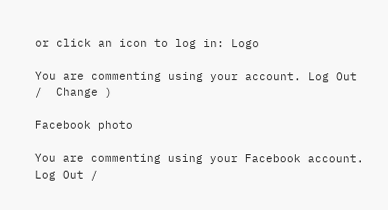or click an icon to log in: Logo

You are commenting using your account. Log Out /  Change )

Facebook photo

You are commenting using your Facebook account. Log Out /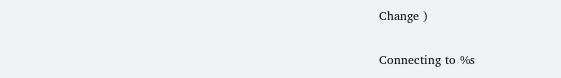Change )

Connecting to %s